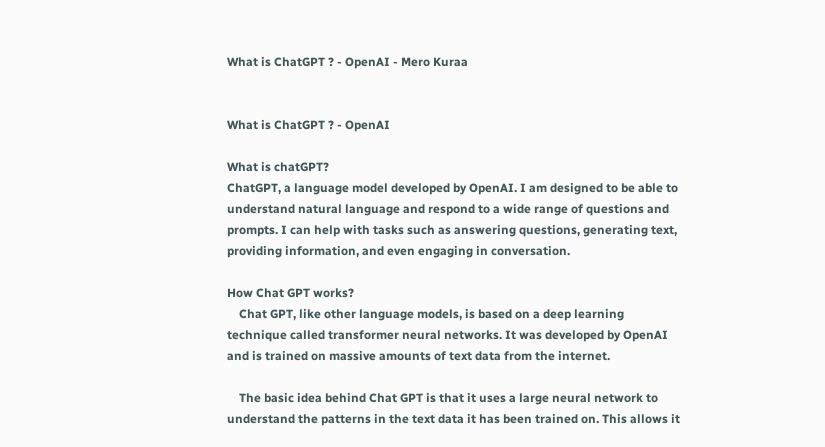What is ChatGPT ? - OpenAI - Mero Kuraa


What is ChatGPT ? - OpenAI

What is chatGPT?
ChatGPT, a language model developed by OpenAI. I am designed to be able to understand natural language and respond to a wide range of questions and prompts. I can help with tasks such as answering questions, generating text, providing information, and even engaging in conversation.

How Chat GPT works?
    Chat GPT, like other language models, is based on a deep learning technique called transformer neural networks. It was developed by OpenAI and is trained on massive amounts of text data from the internet.

    The basic idea behind Chat GPT is that it uses a large neural network to understand the patterns in the text data it has been trained on. This allows it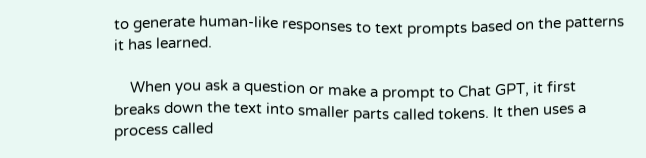to generate human-like responses to text prompts based on the patterns it has learned.

    When you ask a question or make a prompt to Chat GPT, it first breaks down the text into smaller parts called tokens. It then uses a process called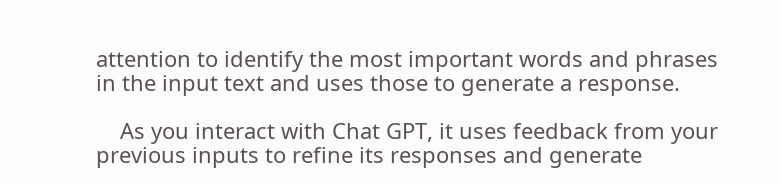attention to identify the most important words and phrases in the input text and uses those to generate a response.

    As you interact with Chat GPT, it uses feedback from your previous inputs to refine its responses and generate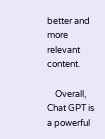better and more relevant content.

    Overall, Chat GPT is a powerful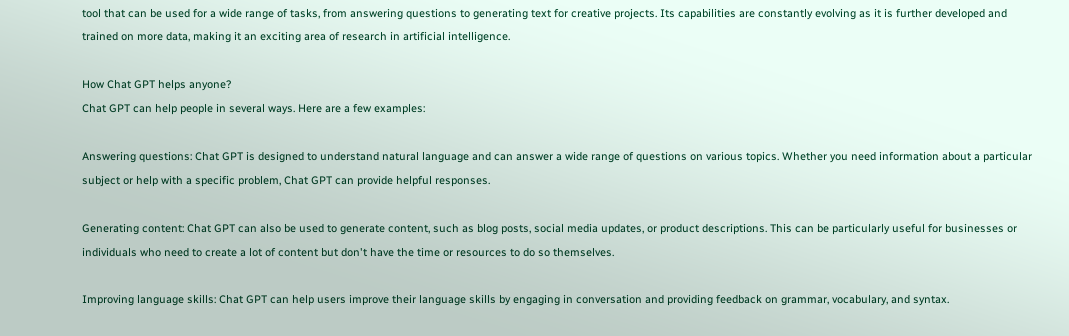tool that can be used for a wide range of tasks, from answering questions to generating text for creative projects. Its capabilities are constantly evolving as it is further developed and trained on more data, making it an exciting area of research in artificial intelligence.

How Chat GPT helps anyone?
Chat GPT can help people in several ways. Here are a few examples:

Answering questions: Chat GPT is designed to understand natural language and can answer a wide range of questions on various topics. Whether you need information about a particular subject or help with a specific problem, Chat GPT can provide helpful responses.

Generating content: Chat GPT can also be used to generate content, such as blog posts, social media updates, or product descriptions. This can be particularly useful for businesses or individuals who need to create a lot of content but don't have the time or resources to do so themselves.

Improving language skills: Chat GPT can help users improve their language skills by engaging in conversation and providing feedback on grammar, vocabulary, and syntax.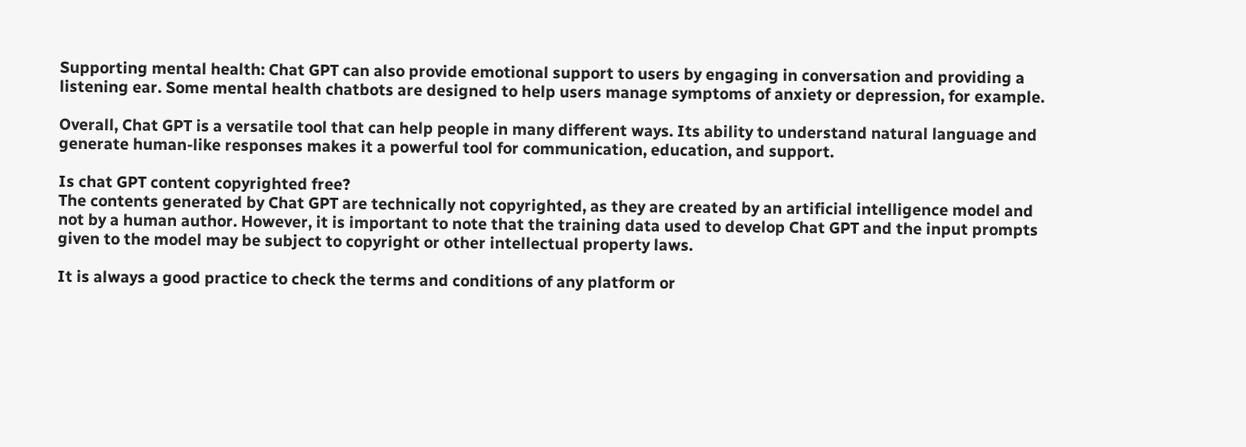Supporting mental health: Chat GPT can also provide emotional support to users by engaging in conversation and providing a listening ear. Some mental health chatbots are designed to help users manage symptoms of anxiety or depression, for example.

Overall, Chat GPT is a versatile tool that can help people in many different ways. Its ability to understand natural language and generate human-like responses makes it a powerful tool for communication, education, and support.

Is chat GPT content copyrighted free?
The contents generated by Chat GPT are technically not copyrighted, as they are created by an artificial intelligence model and not by a human author. However, it is important to note that the training data used to develop Chat GPT and the input prompts given to the model may be subject to copyright or other intellectual property laws.

It is always a good practice to check the terms and conditions of any platform or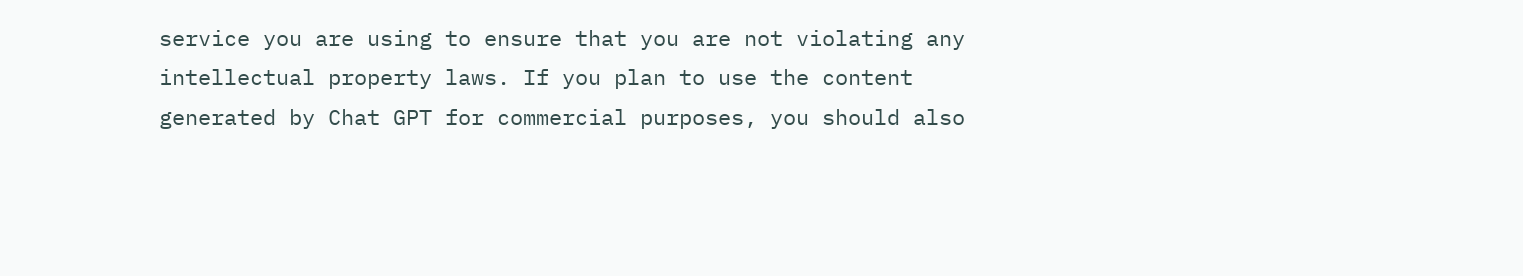service you are using to ensure that you are not violating any intellectual property laws. If you plan to use the content generated by Chat GPT for commercial purposes, you should also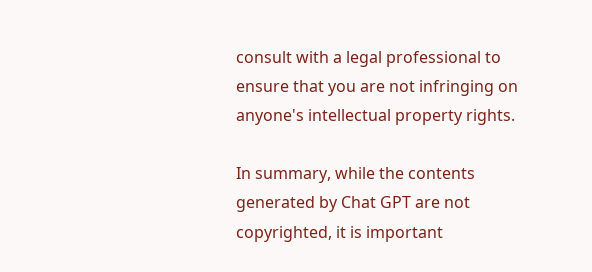consult with a legal professional to ensure that you are not infringing on anyone's intellectual property rights.

In summary, while the contents generated by Chat GPT are not copyrighted, it is important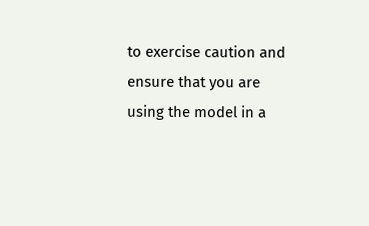to exercise caution and ensure that you are using the model in a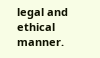legal and ethical manner.